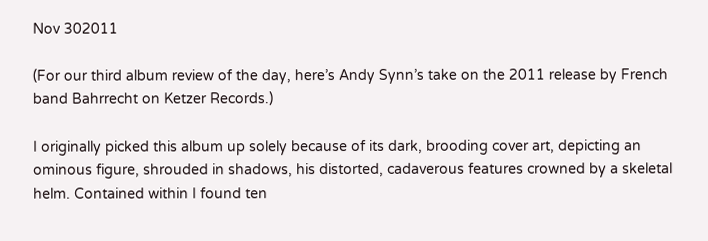Nov 302011

(For our third album review of the day, here’s Andy Synn’s take on the 2011 release by French band Bahrrecht on Ketzer Records.)

I originally picked this album up solely because of its dark, brooding cover art, depicting an ominous figure, shrouded in shadows, his distorted, cadaverous features crowned by a skeletal helm. Contained within I found ten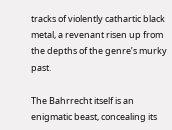tracks of violently cathartic black metal, a revenant risen up from the depths of the genre’s murky past.

The Bahrrecht itself is an enigmatic beast, concealing its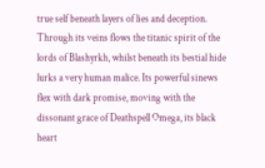true self beneath layers of lies and deception. Through its veins flows the titanic spirit of the lords of Blashyrkh, whilst beneath its bestial hide lurks a very human malice. Its powerful sinews flex with dark promise, moving with the dissonant grace of Deathspell Omega, its black heart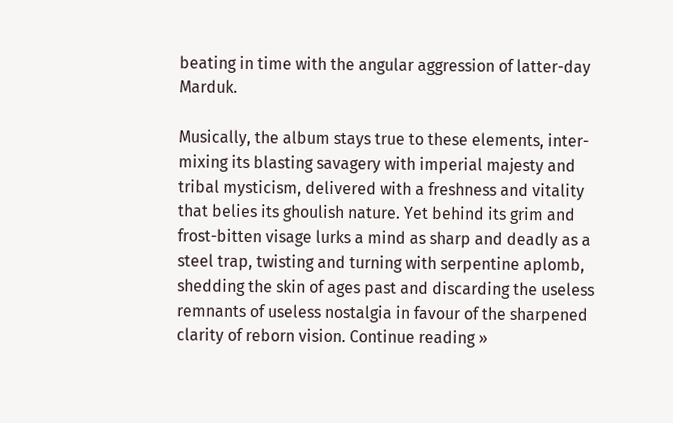beating in time with the angular aggression of latter-day Marduk.

Musically, the album stays true to these elements, inter-mixing its blasting savagery with imperial majesty and tribal mysticism, delivered with a freshness and vitality that belies its ghoulish nature. Yet behind its grim and frost-bitten visage lurks a mind as sharp and deadly as a steel trap, twisting and turning with serpentine aplomb, shedding the skin of ages past and discarding the useless remnants of useless nostalgia in favour of the sharpened clarity of reborn vision. Continue reading »